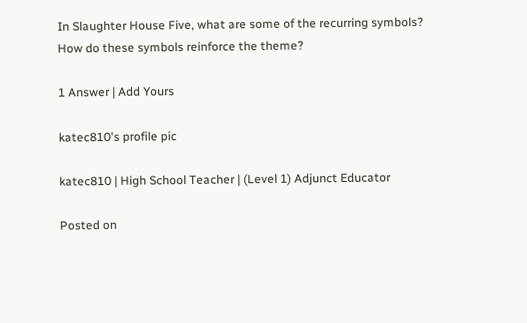In Slaughter House Five, what are some of the recurring symbols? How do these symbols reinforce the theme?

1 Answer | Add Yours

katec810's profile pic

katec810 | High School Teacher | (Level 1) Adjunct Educator

Posted on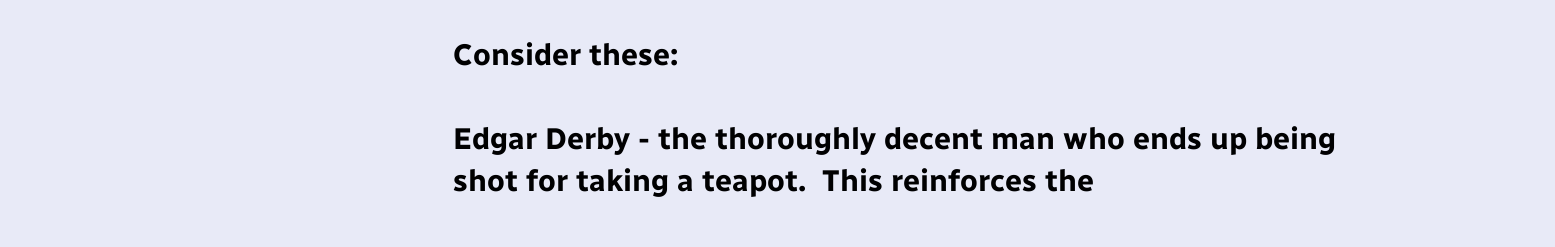Consider these:

Edgar Derby - the thoroughly decent man who ends up being shot for taking a teapot.  This reinforces the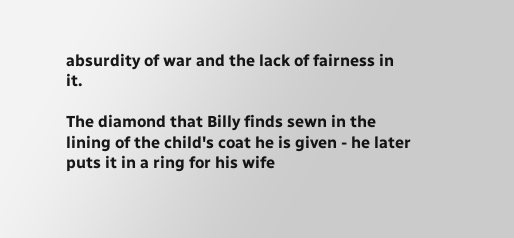absurdity of war and the lack of fairness in it.

The diamond that Billy finds sewn in the lining of the child's coat he is given - he later puts it in a ring for his wife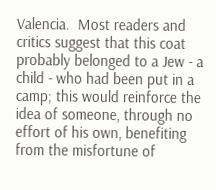Valencia.  Most readers and critics suggest that this coat probably belonged to a Jew - a child - who had been put in a camp; this would reinforce the idea of someone, through no effort of his own, benefiting from the misfortune of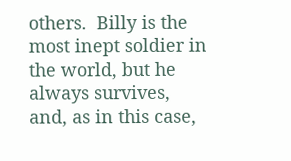others.  Billy is the most inept soldier in the world, but he always survives, and, as in this case,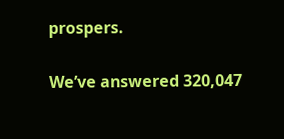prospers.


We’ve answered 320,047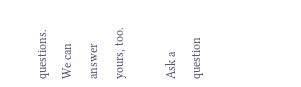questions. We can answer yours, too.

Ask a question